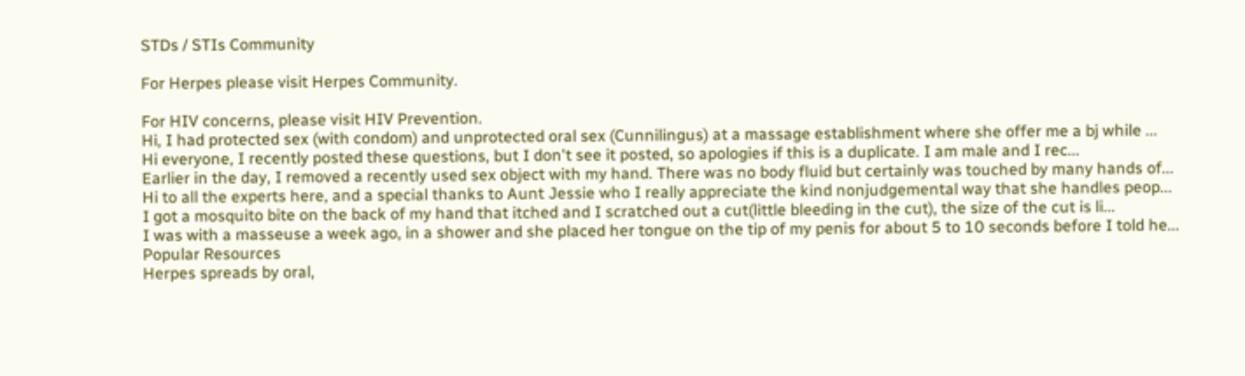STDs / STIs Community

For Herpes please visit Herpes Community.

For HIV concerns, please visit HIV Prevention.
Hi, I had protected sex (with condom) and unprotected oral sex (Cunnilingus) at a massage establishment where she offer me a bj while ...
Hi everyone, I recently posted these questions, but I don't see it posted, so apologies if this is a duplicate. I am male and I rec...
Earlier in the day, I removed a recently used sex object with my hand. There was no body fluid but certainly was touched by many hands of...
Hi to all the experts here, and a special thanks to Aunt Jessie who I really appreciate the kind nonjudgemental way that she handles peop...
I got a mosquito bite on the back of my hand that itched and I scratched out a cut(little bleeding in the cut), the size of the cut is li...
I was with a masseuse a week ago, in a shower and she placed her tongue on the tip of my penis for about 5 to 10 seconds before I told he...
Popular Resources
Herpes spreads by oral,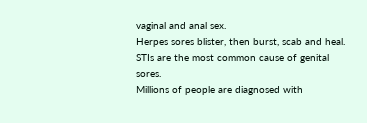vaginal and anal sex.
Herpes sores blister, then burst, scab and heal.
STIs are the most common cause of genital sores.
Millions of people are diagnosed with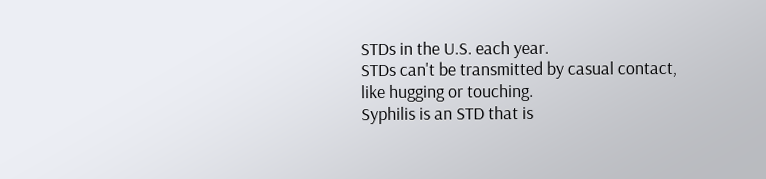STDs in the U.S. each year.
STDs can't be transmitted by casual contact, like hugging or touching.
Syphilis is an STD that is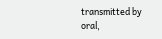transmitted by oral,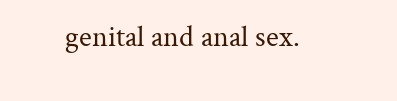genital and anal sex.